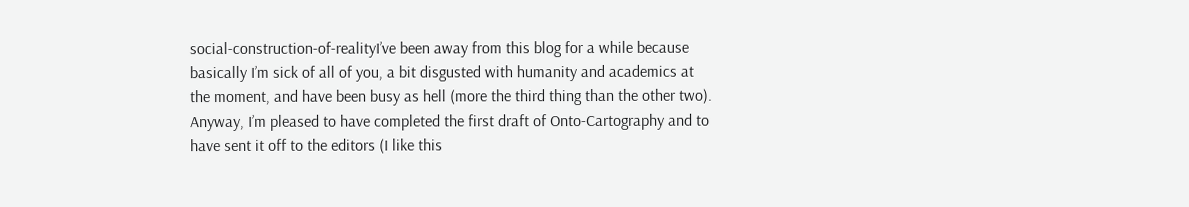social-construction-of-realityI’ve been away from this blog for a while because basically I’m sick of all of you, a bit disgusted with humanity and academics at the moment, and have been busy as hell (more the third thing than the other two).  Anyway, I’m pleased to have completed the first draft of Onto-Cartography and to have sent it off to the editors (I like this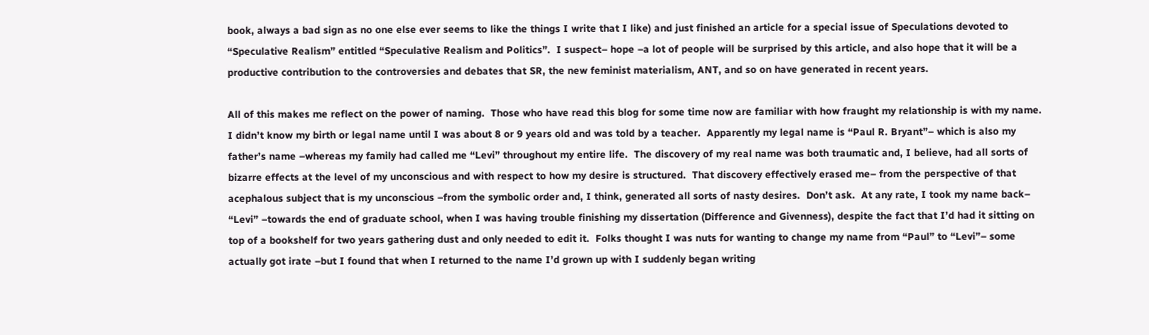book, always a bad sign as no one else ever seems to like the things I write that I like) and just finished an article for a special issue of Speculations devoted to “Speculative Realism” entitled “Speculative Realism and Politics”.  I suspect– hope –a lot of people will be surprised by this article, and also hope that it will be a productive contribution to the controversies and debates that SR, the new feminist materialism, ANT, and so on have generated in recent years.

All of this makes me reflect on the power of naming.  Those who have read this blog for some time now are familiar with how fraught my relationship is with my name.  I didn’t know my birth or legal name until I was about 8 or 9 years old and was told by a teacher.  Apparently my legal name is “Paul R. Bryant”– which is also my father’s name –whereas my family had called me “Levi” throughout my entire life.  The discovery of my real name was both traumatic and, I believe, had all sorts of bizarre effects at the level of my unconscious and with respect to how my desire is structured.  That discovery effectively erased me– from the perspective of that acephalous subject that is my unconscious –from the symbolic order and, I think, generated all sorts of nasty desires.  Don’t ask.  At any rate, I took my name back– “Levi” –towards the end of graduate school, when I was having trouble finishing my dissertation (Difference and Givenness), despite the fact that I’d had it sitting on top of a bookshelf for two years gathering dust and only needed to edit it.  Folks thought I was nuts for wanting to change my name from “Paul” to “Levi”– some actually got irate –but I found that when I returned to the name I’d grown up with I suddenly began writing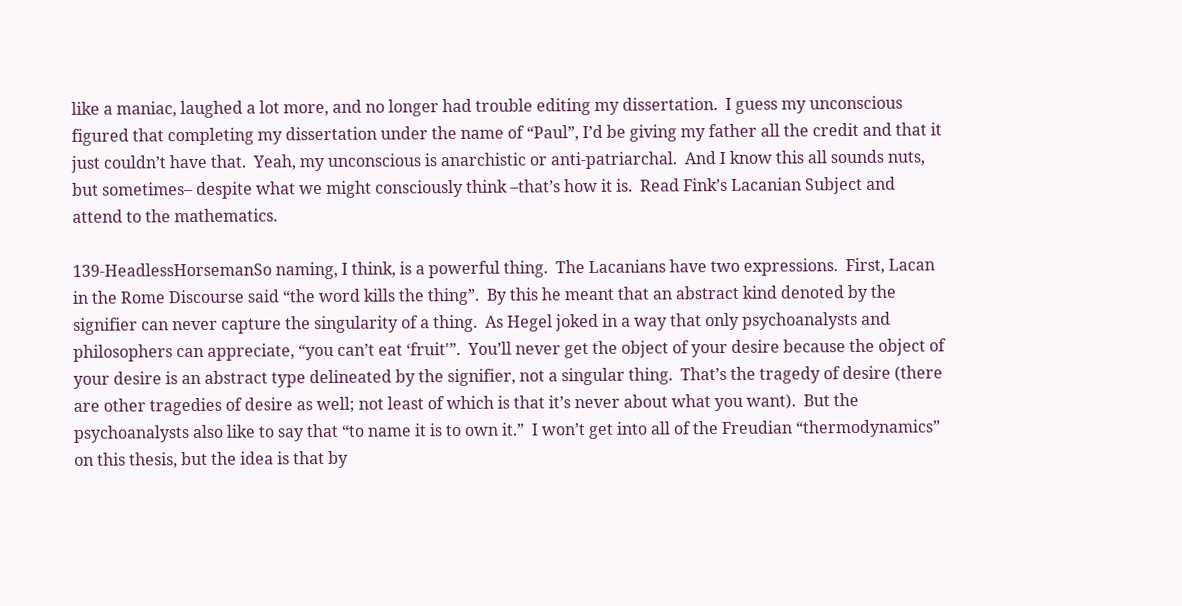like a maniac, laughed a lot more, and no longer had trouble editing my dissertation.  I guess my unconscious figured that completing my dissertation under the name of “Paul”, I’d be giving my father all the credit and that it just couldn’t have that.  Yeah, my unconscious is anarchistic or anti-patriarchal.  And I know this all sounds nuts, but sometimes– despite what we might consciously think –that’s how it is.  Read Fink’s Lacanian Subject and attend to the mathematics.

139-HeadlessHorsemanSo naming, I think, is a powerful thing.  The Lacanians have two expressions.  First, Lacan in the Rome Discourse said “the word kills the thing”.  By this he meant that an abstract kind denoted by the signifier can never capture the singularity of a thing.  As Hegel joked in a way that only psychoanalysts and philosophers can appreciate, “you can’t eat ‘fruit'”.  You’ll never get the object of your desire because the object of your desire is an abstract type delineated by the signifier, not a singular thing.  That’s the tragedy of desire (there are other tragedies of desire as well; not least of which is that it’s never about what you want).  But the psychoanalysts also like to say that “to name it is to own it.”  I won’t get into all of the Freudian “thermodynamics” on this thesis, but the idea is that by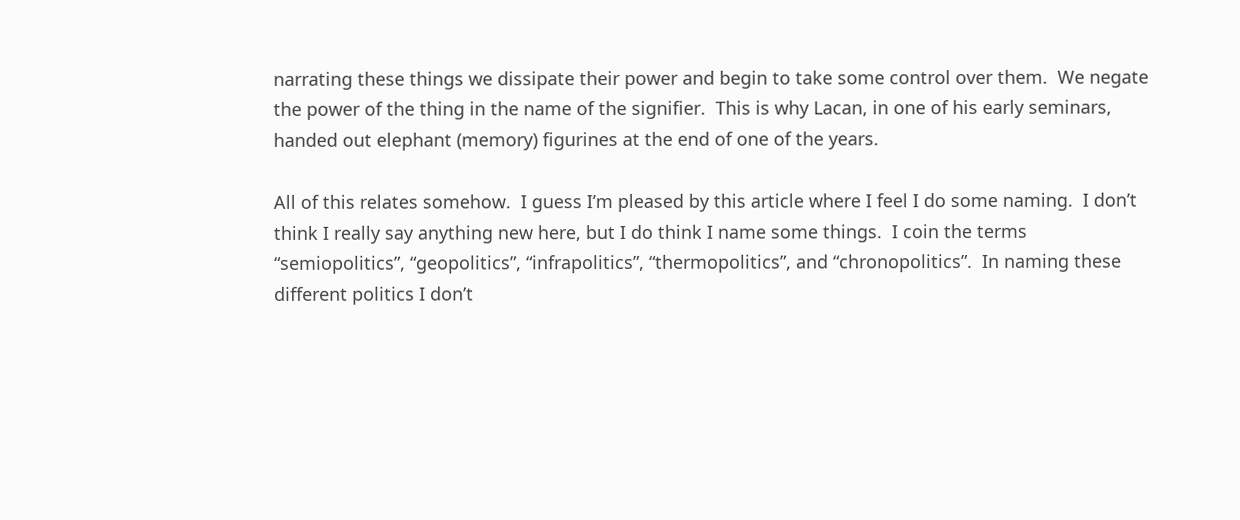narrating these things we dissipate their power and begin to take some control over them.  We negate the power of the thing in the name of the signifier.  This is why Lacan, in one of his early seminars, handed out elephant (memory) figurines at the end of one of the years.

All of this relates somehow.  I guess I’m pleased by this article where I feel I do some naming.  I don’t think I really say anything new here, but I do think I name some things.  I coin the terms “semiopolitics”, “geopolitics”, “infrapolitics”, “thermopolitics”, and “chronopolitics”.  In naming these different politics I don’t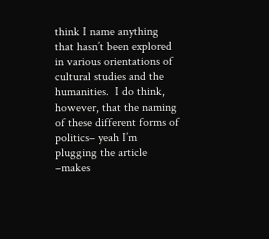think I name anything that hasn’t been explored in various orientations of cultural studies and the humanities.  I do think, however, that the naming of these different forms of politics– yeah I’m plugging the article –makes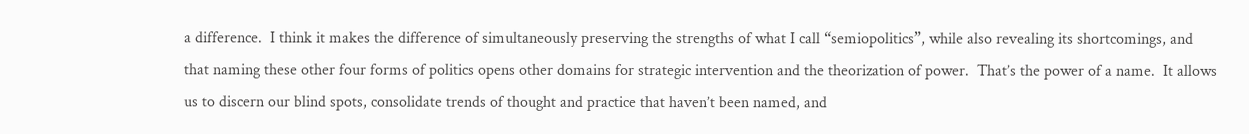a difference.  I think it makes the difference of simultaneously preserving the strengths of what I call “semiopolitics”, while also revealing its shortcomings, and that naming these other four forms of politics opens other domains for strategic intervention and the theorization of power.  That’s the power of a name.  It allows us to discern our blind spots, consolidate trends of thought and practice that haven’t been named, and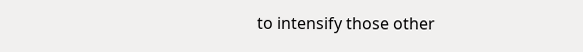to intensify those other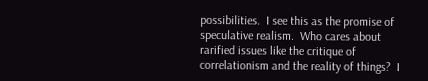possibilities.  I see this as the promise of speculative realism.  Who cares about rarified issues like the critique of correlationism and the reality of things?  I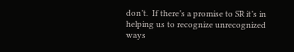don’t.  If there’s a promise to SR it’s in helping us to recognize unrecognized ways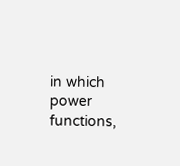in which power functions,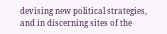devising new political strategies, and in discerning sites of the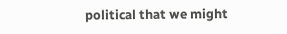political that we might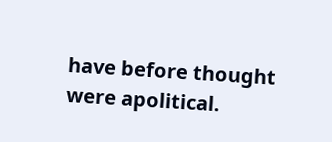have before thought were apolitical.